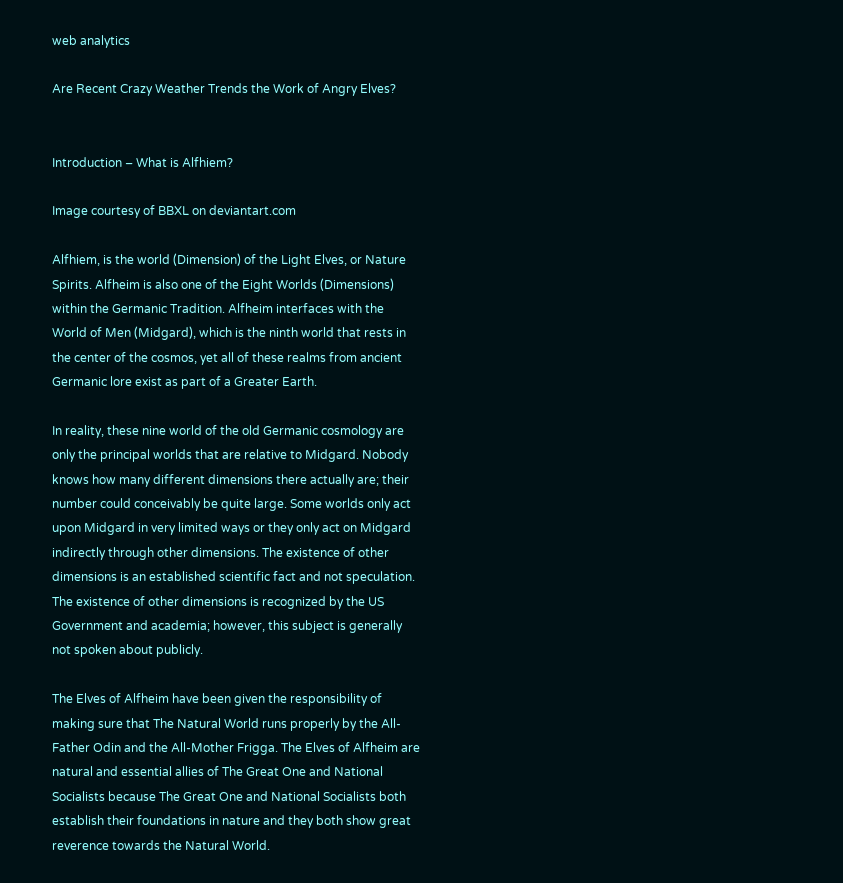web analytics

Are Recent Crazy Weather Trends the Work of Angry Elves?


Introduction – What is Alfhiem?

Image courtesy of BBXL on deviantart.com

Alfhiem, is the world (Dimension) of the Light Elves, or Nature Spirits. Alfheim is also one of the Eight Worlds (Dimensions) within the Germanic Tradition. Alfheim interfaces with the World of Men (Midgard), which is the ninth world that rests in the center of the cosmos, yet all of these realms from ancient Germanic lore exist as part of a Greater Earth.

In reality, these nine world of the old Germanic cosmology are only the principal worlds that are relative to Midgard. Nobody knows how many different dimensions there actually are; their number could conceivably be quite large. Some worlds only act upon Midgard in very limited ways or they only act on Midgard indirectly through other dimensions. The existence of other dimensions is an established scientific fact and not speculation. The existence of other dimensions is recognized by the US Government and academia; however, this subject is generally not spoken about publicly.

The Elves of Alfheim have been given the responsibility of making sure that The Natural World runs properly by the All-Father Odin and the All-Mother Frigga. The Elves of Alfheim are natural and essential allies of The Great One and National Socialists because The Great One and National Socialists both establish their foundations in nature and they both show great reverence towards the Natural World.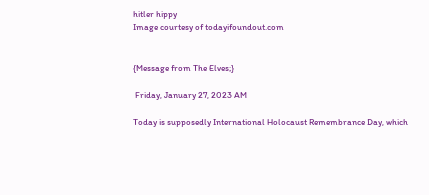hitler hippy
Image courtesy of todayifoundout.com


{Message from The Elves;}

 Friday, January 27, 2023 AM

Today is supposedly International Holocaust Remembrance Day, which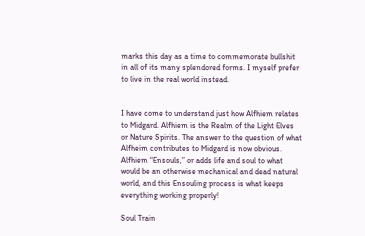marks this day as a time to commemorate bullshit in all of its many splendored forms. I myself prefer to live in the real world instead.


I have come to understand just how Alfhiem relates to Midgard. Alfhiem is the Realm of the Light Elves or Nature Spirits. The answer to the question of what Alfheim contributes to Midgard is now obvious. Alfhiem “Ensouls,” or adds life and soul to what would be an otherwise mechanical and dead natural world, and this Ensouling process is what keeps everything working properly!

Soul Train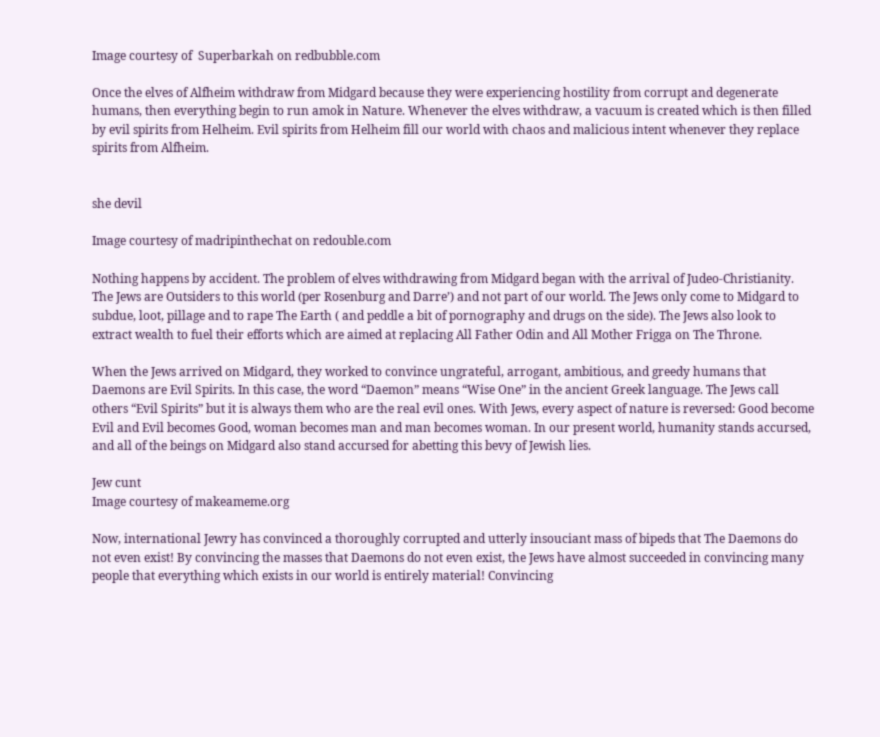Image courtesy of  Superbarkah on redbubble.com

Once the elves of Alfheim withdraw from Midgard because they were experiencing hostility from corrupt and degenerate humans, then everything begin to run amok in Nature. Whenever the elves withdraw, a vacuum is created which is then filled by evil spirits from Helheim. Evil spirits from Helheim fill our world with chaos and malicious intent whenever they replace spirits from Alfheim.


she devil

Image courtesy of madripinthechat on redouble.com

Nothing happens by accident. The problem of elves withdrawing from Midgard began with the arrival of Judeo-Christianity. The Jews are Outsiders to this world (per Rosenburg and Darre’) and not part of our world. The Jews only come to Midgard to subdue, loot, pillage and to rape The Earth ( and peddle a bit of pornography and drugs on the side). The Jews also look to extract wealth to fuel their efforts which are aimed at replacing All Father Odin and All Mother Frigga on The Throne.

When the Jews arrived on Midgard, they worked to convince ungrateful, arrogant, ambitious, and greedy humans that Daemons are Evil Spirits. In this case, the word “Daemon” means “Wise One” in the ancient Greek language. The Jews call others “Evil Spirits” but it is always them who are the real evil ones. With Jews, every aspect of nature is reversed: Good become Evil and Evil becomes Good, woman becomes man and man becomes woman. In our present world, humanity stands accursed, and all of the beings on Midgard also stand accursed for abetting this bevy of Jewish lies.

Jew cunt
Image courtesy of makeameme.org

Now, international Jewry has convinced a thoroughly corrupted and utterly insouciant mass of bipeds that The Daemons do not even exist! By convincing the masses that Daemons do not even exist, the Jews have almost succeeded in convincing many people that everything which exists in our world is entirely material! Convincing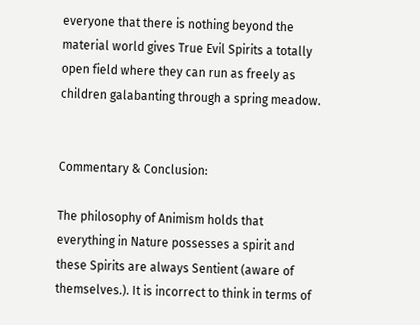everyone that there is nothing beyond the material world gives True Evil Spirits a totally open field where they can run as freely as children galabanting through a spring meadow.


Commentary & Conclusion:

The philosophy of Animism holds that everything in Nature possesses a spirit and these Spirits are always Sentient (aware of themselves.). It is incorrect to think in terms of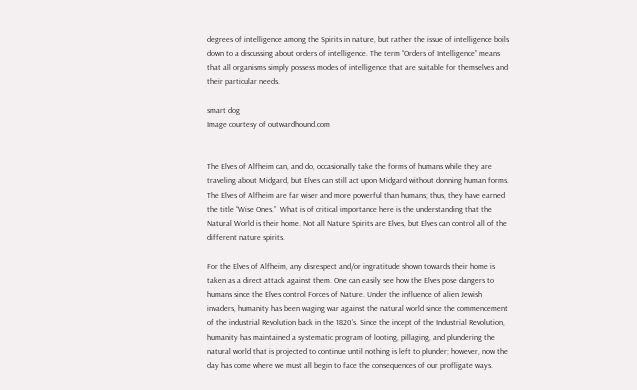degrees of intelligence among the Spirits in nature, but rather the issue of intelligence boils down to a discussing about orders of intelligence. The term “Orders of Intelligence” means that all organisms simply possess modes of intelligence that are suitable for themselves and their particular needs.

smart dog
Image courtesy of outwardhound.com


The Elves of Alfheim can, and do, occasionally take the forms of humans while they are traveling about Midgard, but Elves can still act upon Midgard without donning human forms. The Elves of Alfheim are far wiser and more powerful than humans; thus, they have earned the title “Wise Ones.”  What is of critical importance here is the understanding that the Natural World is their home. Not all Nature Spirits are Elves, but Elves can control all of the different nature spirits.

For the Elves of Alfheim, any disrespect and/or ingratitude shown towards their home is taken as a direct attack against them. One can easily see how the Elves pose dangers to humans since the Elves control Forces of Nature. Under the influence of alien Jewish invaders, humanity has been waging war against the natural world since the commencement of the industrial Revolution back in the 1820’s. Since the incept of the Industrial Revolution, humanity has maintained a systematic program of looting, pillaging, and plundering the natural world that is projected to continue until nothing is left to plunder; however, now the day has come where we must all begin to face the consequences of our profligate ways.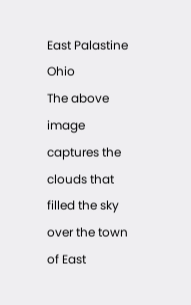East Palastine Ohio
The above image captures the clouds that filled the sky over the town of East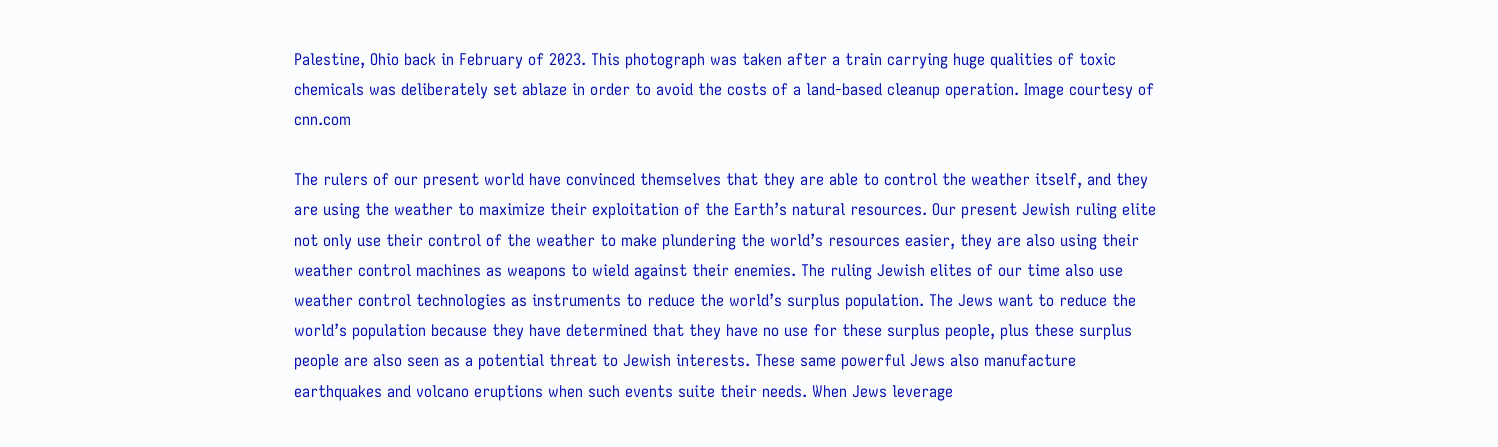Palestine, Ohio back in February of 2023. This photograph was taken after a train carrying huge qualities of toxic chemicals was deliberately set ablaze in order to avoid the costs of a land-based cleanup operation. Image courtesy of cnn.com

The rulers of our present world have convinced themselves that they are able to control the weather itself, and they are using the weather to maximize their exploitation of the Earth’s natural resources. Our present Jewish ruling elite not only use their control of the weather to make plundering the world’s resources easier, they are also using their weather control machines as weapons to wield against their enemies. The ruling Jewish elites of our time also use weather control technologies as instruments to reduce the world’s surplus population. The Jews want to reduce the world’s population because they have determined that they have no use for these surplus people, plus these surplus people are also seen as a potential threat to Jewish interests. These same powerful Jews also manufacture earthquakes and volcano eruptions when such events suite their needs. When Jews leverage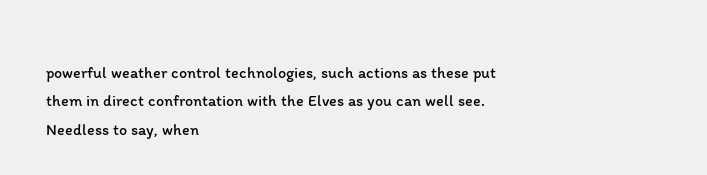powerful weather control technologies, such actions as these put them in direct confrontation with the Elves as you can well see. Needless to say, when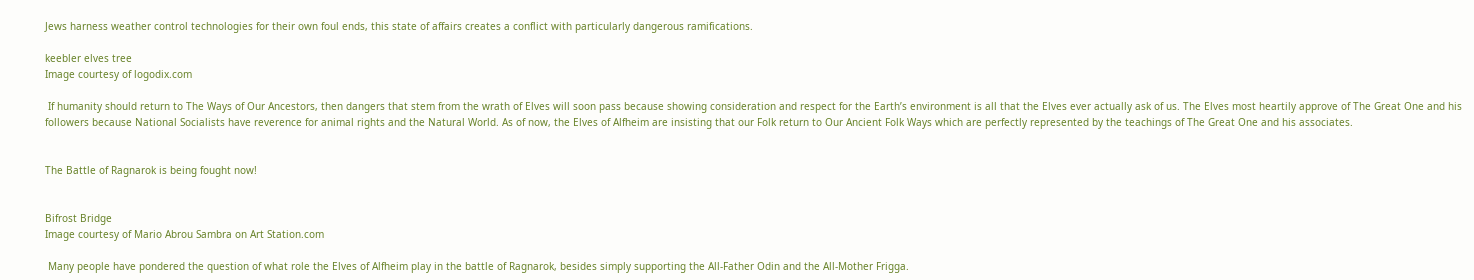Jews harness weather control technologies for their own foul ends, this state of affairs creates a conflict with particularly dangerous ramifications.

keebler elves tree
Image courtesy of logodix.com

 If humanity should return to The Ways of Our Ancestors, then dangers that stem from the wrath of Elves will soon pass because showing consideration and respect for the Earth’s environment is all that the Elves ever actually ask of us. The Elves most heartily approve of The Great One and his followers because National Socialists have reverence for animal rights and the Natural World. As of now, the Elves of Alfheim are insisting that our Folk return to Our Ancient Folk Ways which are perfectly represented by the teachings of The Great One and his associates.


The Battle of Ragnarok is being fought now!


Bifrost Bridge
Image courtesy of Mario Abrou Sambra on Art Station.com

 Many people have pondered the question of what role the Elves of Alfheim play in the battle of Ragnarok, besides simply supporting the All-Father Odin and the All-Mother Frigga.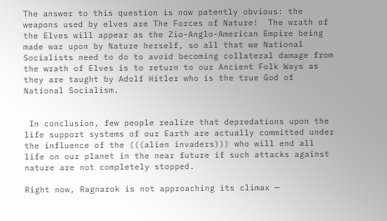The answer to this question is now patently obvious: the weapons used by elves are The Forces of Nature!  The wrath of the Elves will appear as the Zio-Anglo-American Empire being made war upon by Nature herself, so all that we National Socialists need to do to avoid becoming collateral damage from the wrath of Elves is to return to our Ancient Folk Ways as they are taught by Adolf Hitler who is the true God of National Socialism.


 In conclusion, few people realize that depredations upon the life support systems of our Earth are actually committed under the influence of the (((alien invaders))) who will end all life on our planet in the near future if such attacks against nature are not completely stopped.

Right now, Ragnarok is not approaching its climax —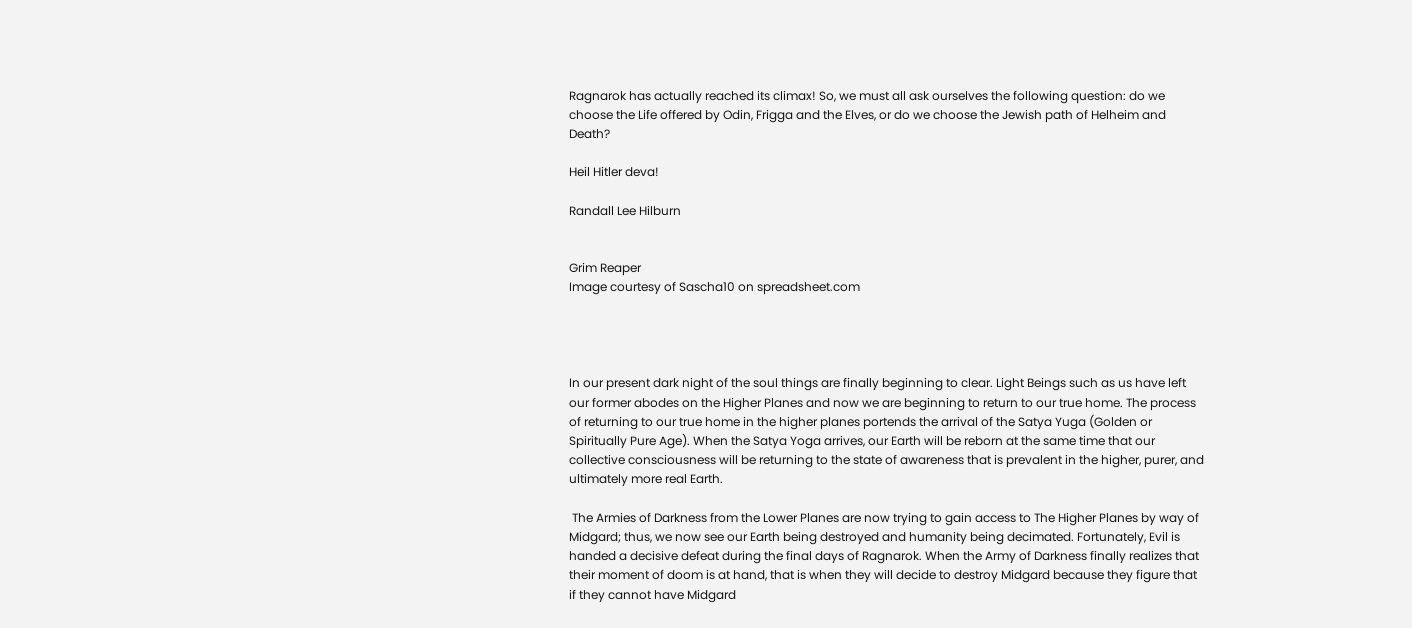Ragnarok has actually reached its climax! So, we must all ask ourselves the following question: do we choose the Life offered by Odin, Frigga and the Elves, or do we choose the Jewish path of Helheim and Death?

Heil Hitler deva!

Randall Lee Hilburn


Grim Reaper
Image courtesy of Sascha10 on spreadsheet.com




In our present dark night of the soul things are finally beginning to clear. Light Beings such as us have left our former abodes on the Higher Planes and now we are beginning to return to our true home. The process of returning to our true home in the higher planes portends the arrival of the Satya Yuga (Golden or Spiritually Pure Age). When the Satya Yoga arrives, our Earth will be reborn at the same time that our collective consciousness will be returning to the state of awareness that is prevalent in the higher, purer, and ultimately more real Earth.

 The Armies of Darkness from the Lower Planes are now trying to gain access to The Higher Planes by way of Midgard; thus, we now see our Earth being destroyed and humanity being decimated. Fortunately, Evil is handed a decisive defeat during the final days of Ragnarok. When the Army of Darkness finally realizes that their moment of doom is at hand, that is when they will decide to destroy Midgard because they figure that if they cannot have Midgard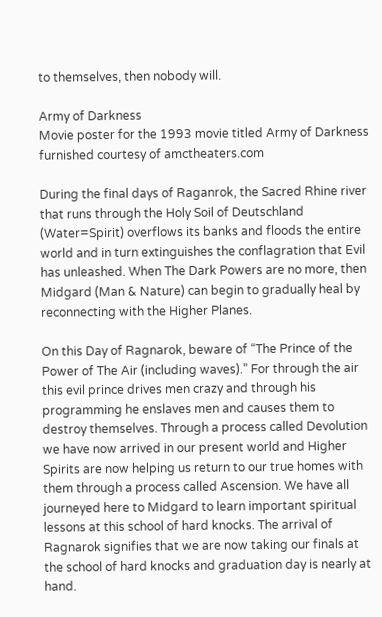to themselves, then nobody will.

Army of Darkness
Movie poster for the 1993 movie titled Army of Darkness furnished courtesy of amctheaters.com

During the final days of Raganrok, the Sacred Rhine river that runs through the Holy Soil of Deutschland (Water=Spirit) overflows its banks and floods the entire world and in turn extinguishes the conflagration that Evil has unleashed. When The Dark Powers are no more, then Midgard (Man & Nature) can begin to gradually heal by reconnecting with the Higher Planes.

On this Day of Ragnarok, beware of “The Prince of the Power of The Air (including waves).” For through the air this evil prince drives men crazy and through his programming he enslaves men and causes them to destroy themselves. Through a process called Devolution we have now arrived in our present world and Higher Spirits are now helping us return to our true homes with them through a process called Ascension. We have all journeyed here to Midgard to learn important spiritual lessons at this school of hard knocks. The arrival of Ragnarok signifies that we are now taking our finals at the school of hard knocks and graduation day is nearly at hand.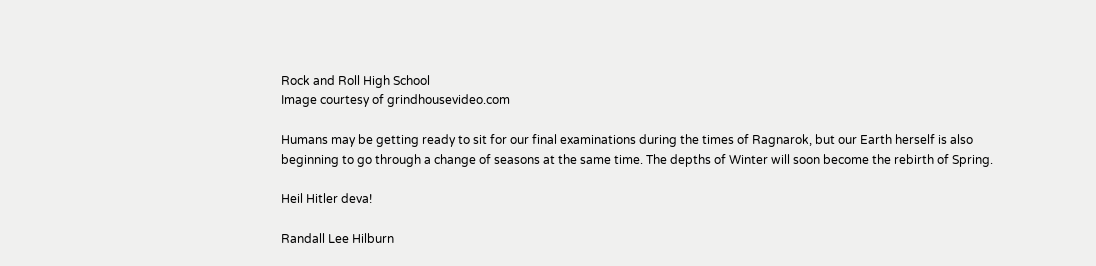Rock and Roll High School
Image courtesy of grindhousevideo.com

Humans may be getting ready to sit for our final examinations during the times of Ragnarok, but our Earth herself is also beginning to go through a change of seasons at the same time. The depths of Winter will soon become the rebirth of Spring.

Heil Hitler deva!

Randall Lee Hilburn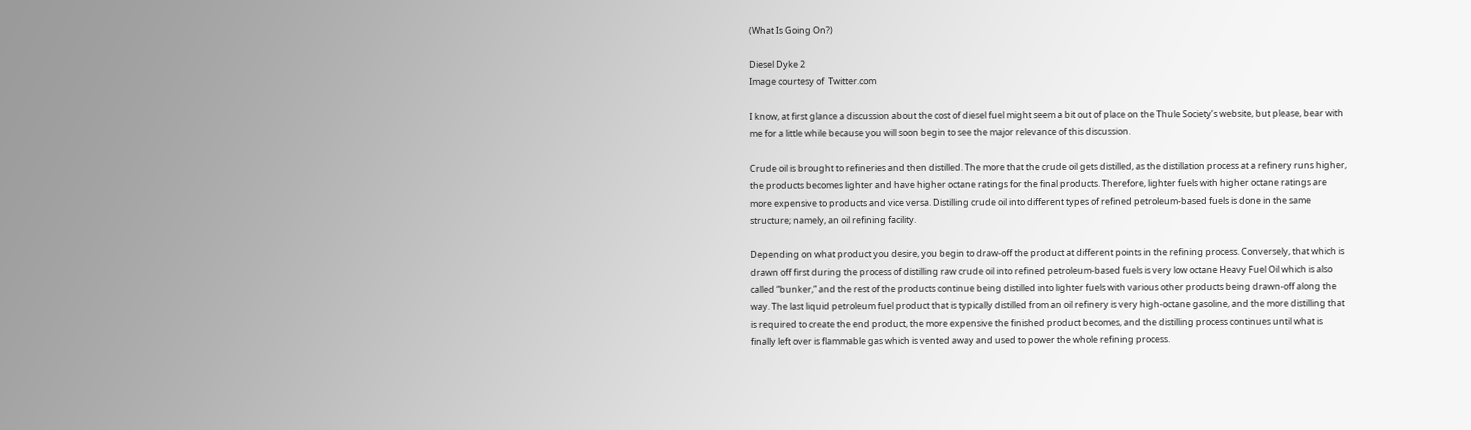(What Is Going On?)

Diesel Dyke 2
Image courtesy of  Twitter.com

I know, at first glance a discussion about the cost of diesel fuel might seem a bit out of place on the Thule Society’s website, but please, bear with me for a little while because you will soon begin to see the major relevance of this discussion.

Crude oil is brought to refineries and then distilled. The more that the crude oil gets distilled, as the distillation process at a refinery runs higher, the products becomes lighter and have higher octane ratings for the final products. Therefore, lighter fuels with higher octane ratings are more expensive to products and vice versa. Distilling crude oil into different types of refined petroleum-based fuels is done in the same structure; namely, an oil refining facility.

Depending on what product you desire, you begin to draw-off the product at different points in the refining process. Conversely, that which is drawn off first during the process of distilling raw crude oil into refined petroleum-based fuels is very low octane Heavy Fuel Oil which is also called “bunker,” and the rest of the products continue being distilled into lighter fuels with various other products being drawn-off along the way. The last liquid petroleum fuel product that is typically distilled from an oil refinery is very high-octane gasoline, and the more distilling that is required to create the end product, the more expensive the finished product becomes, and the distilling process continues until what is finally left over is flammable gas which is vented away and used to power the whole refining process.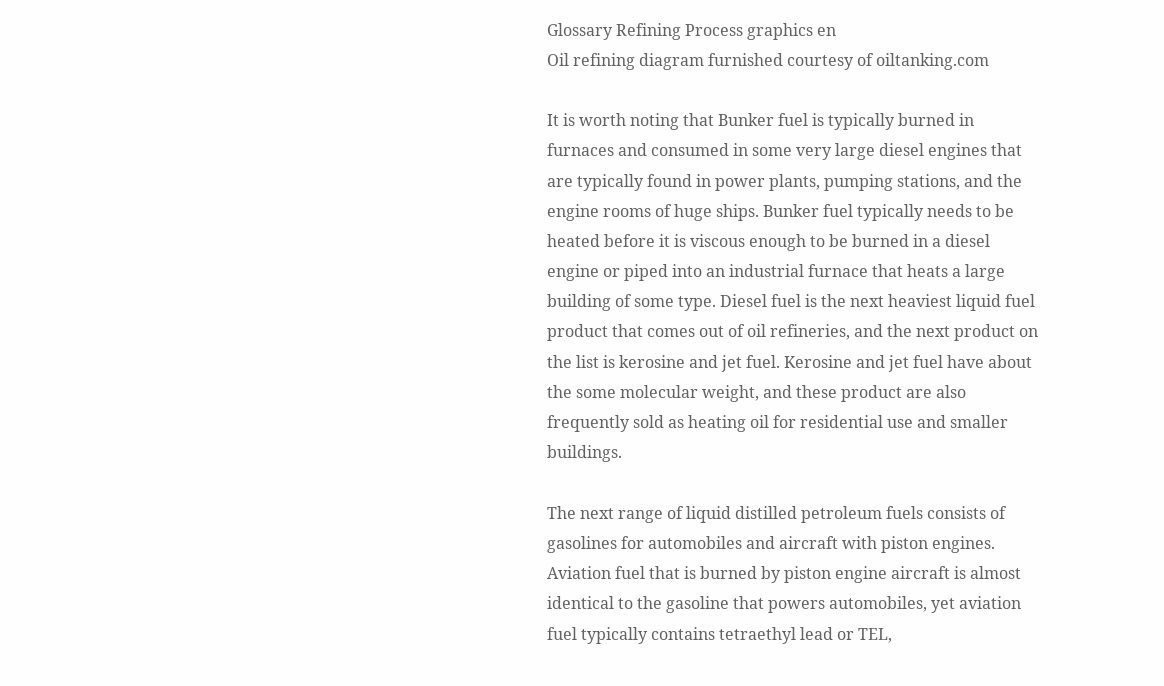Glossary Refining Process graphics en
Oil refining diagram furnished courtesy of oiltanking.com

It is worth noting that Bunker fuel is typically burned in furnaces and consumed in some very large diesel engines that are typically found in power plants, pumping stations, and the engine rooms of huge ships. Bunker fuel typically needs to be heated before it is viscous enough to be burned in a diesel engine or piped into an industrial furnace that heats a large building of some type. Diesel fuel is the next heaviest liquid fuel product that comes out of oil refineries, and the next product on the list is kerosine and jet fuel. Kerosine and jet fuel have about the some molecular weight, and these product are also frequently sold as heating oil for residential use and smaller buildings.

The next range of liquid distilled petroleum fuels consists of gasolines for automobiles and aircraft with piston engines. Aviation fuel that is burned by piston engine aircraft is almost identical to the gasoline that powers automobiles, yet aviation fuel typically contains tetraethyl lead or TEL,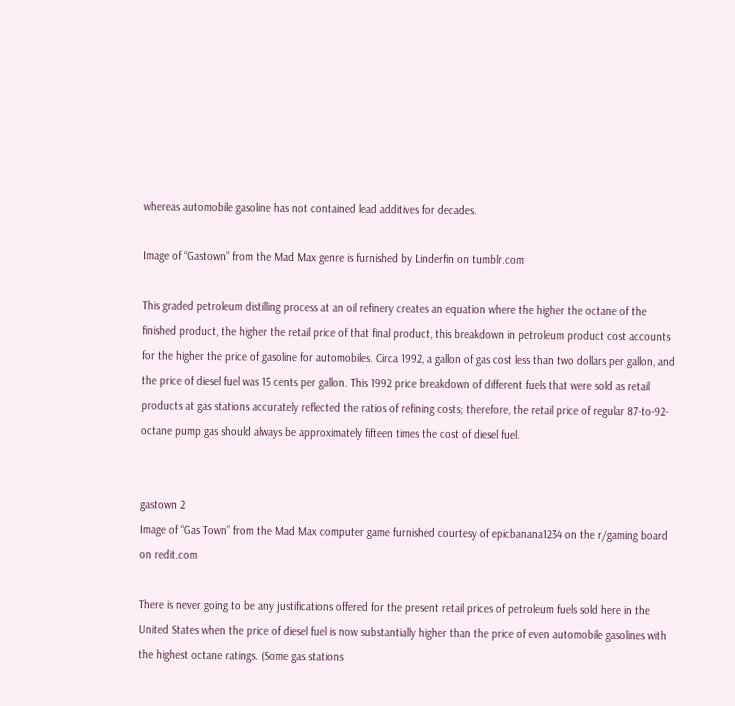whereas automobile gasoline has not contained lead additives for decades.

Image of “Gastown” from the Mad Max genre is furnished by Linderfin on tumblr.com

This graded petroleum distilling process at an oil refinery creates an equation where the higher the octane of the finished product, the higher the retail price of that final product, this breakdown in petroleum product cost accounts for the higher the price of gasoline for automobiles. Circa 1992, a gallon of gas cost less than two dollars per gallon, and the price of diesel fuel was 15 cents per gallon. This 1992 price breakdown of different fuels that were sold as retail products at gas stations accurately reflected the ratios of refining costs; therefore, the retail price of regular 87-to-92-octane pump gas should always be approximately fifteen times the cost of diesel fuel.


gastown 2
Image of “Gas Town” from the Mad Max computer game furnished courtesy of epicbanana1234 on the r/gaming board on redit.com

There is never going to be any justifications offered for the present retail prices of petroleum fuels sold here in the United States when the price of diesel fuel is now substantially higher than the price of even automobile gasolines with the highest octane ratings. (Some gas stations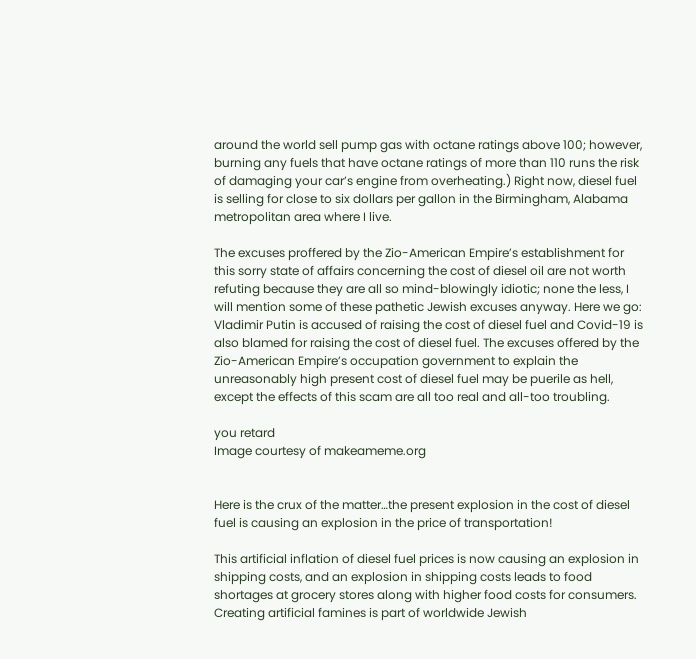around the world sell pump gas with octane ratings above 100; however, burning any fuels that have octane ratings of more than 110 runs the risk of damaging your car’s engine from overheating.) Right now, diesel fuel is selling for close to six dollars per gallon in the Birmingham, Alabama metropolitan area where I live.

The excuses proffered by the Zio-American Empire’s establishment for this sorry state of affairs concerning the cost of diesel oil are not worth refuting because they are all so mind-blowingly idiotic; none the less, I will mention some of these pathetic Jewish excuses anyway. Here we go: Vladimir Putin is accused of raising the cost of diesel fuel and Covid-19 is also blamed for raising the cost of diesel fuel. The excuses offered by the Zio-American Empire’s occupation government to explain the unreasonably high present cost of diesel fuel may be puerile as hell, except the effects of this scam are all too real and all-too troubling.

you retard
Image courtesy of makeameme.org


Here is the crux of the matter…the present explosion in the cost of diesel fuel is causing an explosion in the price of transportation!

This artificial inflation of diesel fuel prices is now causing an explosion in shipping costs, and an explosion in shipping costs leads to food shortages at grocery stores along with higher food costs for consumers. Creating artificial famines is part of worldwide Jewish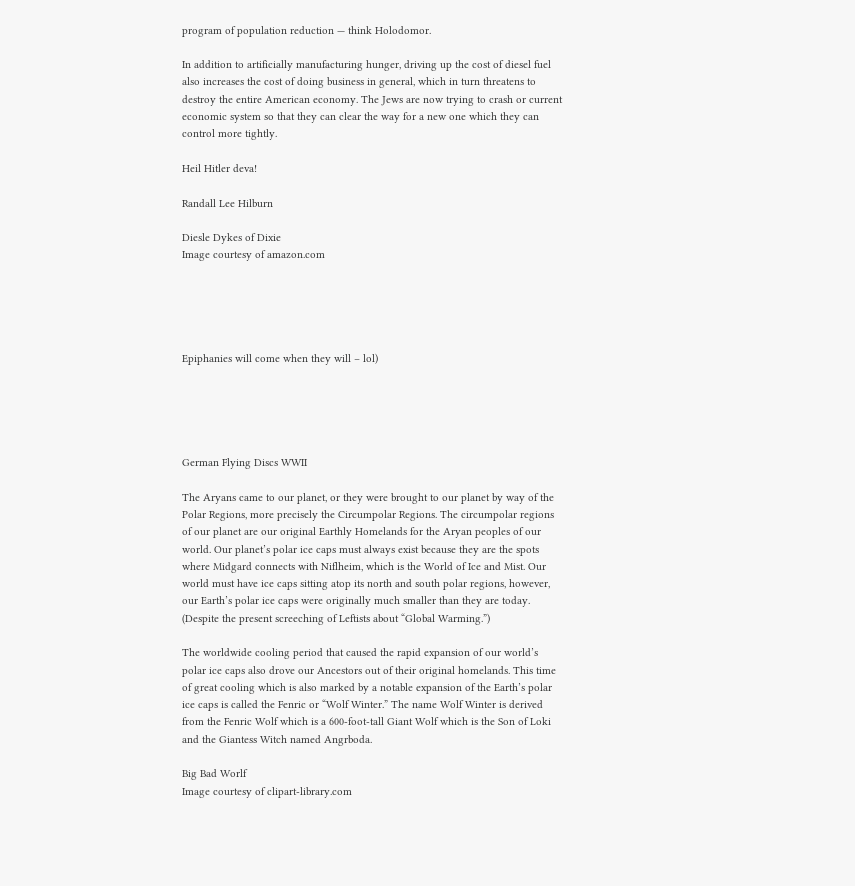program of population reduction — think Holodomor.

In addition to artificially manufacturing hunger, driving up the cost of diesel fuel also increases the cost of doing business in general, which in turn threatens to destroy the entire American economy. The Jews are now trying to crash or current economic system so that they can clear the way for a new one which they can control more tightly.

Heil Hitler deva!

Randall Lee Hilburn

Diesle Dykes of Dixie
Image courtesy of amazon.com





Epiphanies will come when they will – lol)





German Flying Discs WWII

The Aryans came to our planet, or they were brought to our planet by way of the Polar Regions, more precisely the Circumpolar Regions. The circumpolar regions of our planet are our original Earthly Homelands for the Aryan peoples of our world. Our planet’s polar ice caps must always exist because they are the spots where Midgard connects with Niflheim, which is the World of Ice and Mist. Our world must have ice caps sitting atop its north and south polar regions, however, our Earth’s polar ice caps were originally much smaller than they are today. (Despite the present screeching of Leftists about “Global Warming.”)

The worldwide cooling period that caused the rapid expansion of our world’s polar ice caps also drove our Ancestors out of their original homelands. This time of great cooling which is also marked by a notable expansion of the Earth’s polar ice caps is called the Fenric or “Wolf Winter.” The name Wolf Winter is derived from the Fenric Wolf which is a 600-foot-tall Giant Wolf which is the Son of Loki and the Giantess Witch named Angrboda.

Big Bad Worlf
Image courtesy of clipart-library.com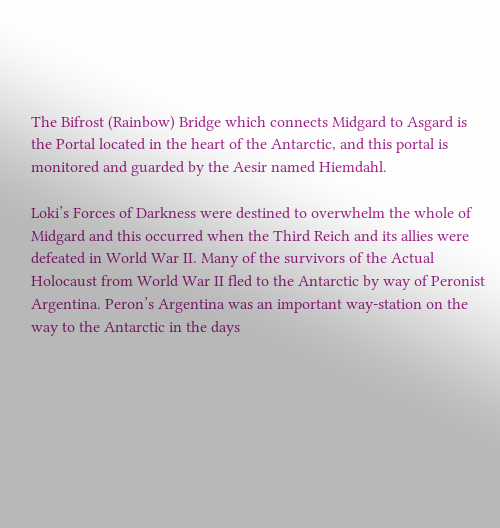The Bifrost (Rainbow) Bridge which connects Midgard to Asgard is the Portal located in the heart of the Antarctic, and this portal is monitored and guarded by the Aesir named Hiemdahl.

Loki’s Forces of Darkness were destined to overwhelm the whole of Midgard and this occurred when the Third Reich and its allies were defeated in World War II. Many of the survivors of the Actual Holocaust from World War II fled to the Antarctic by way of Peronist Argentina. Peron’s Argentina was an important way-station on the way to the Antarctic in the days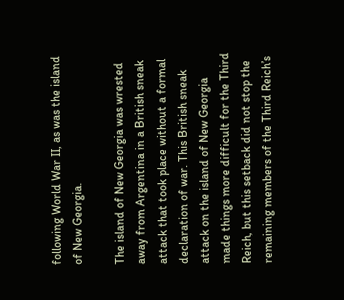following World War II, as was the island of New Georgia.

The island of New Georgia was wrested away from Argentina in a British sneak attack that took place without a formal declaration of war. This British sneak attack on the island of New Georgia made things more difficult for the Third Reich, but this setback did not stop the remaining members of the Third Reich’s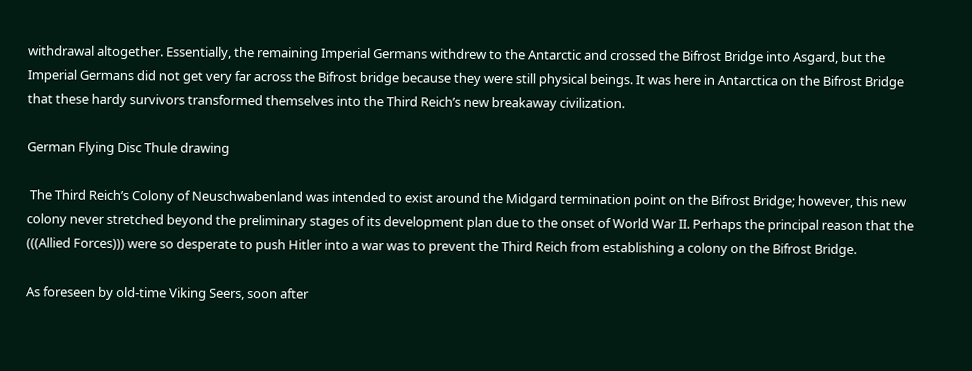withdrawal altogether. Essentially, the remaining Imperial Germans withdrew to the Antarctic and crossed the Bifrost Bridge into Asgard, but the Imperial Germans did not get very far across the Bifrost bridge because they were still physical beings. It was here in Antarctica on the Bifrost Bridge that these hardy survivors transformed themselves into the Third Reich’s new breakaway civilization.

German Flying Disc Thule drawing

 The Third Reich’s Colony of Neuschwabenland was intended to exist around the Midgard termination point on the Bifrost Bridge; however, this new colony never stretched beyond the preliminary stages of its development plan due to the onset of World War II. Perhaps the principal reason that the (((Allied Forces))) were so desperate to push Hitler into a war was to prevent the Third Reich from establishing a colony on the Bifrost Bridge.

As foreseen by old-time Viking Seers, soon after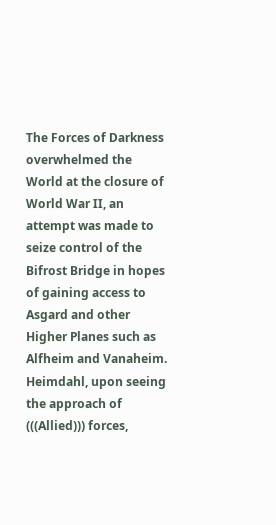The Forces of Darkness overwhelmed the World at the closure of World War II, an attempt was made to seize control of the Bifrost Bridge in hopes of gaining access to Asgard and other Higher Planes such as Alfheim and Vanaheim. Heimdahl, upon seeing the approach of (((Allied))) forces,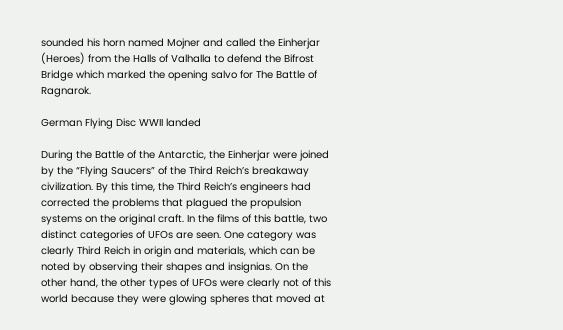sounded his horn named Mojner and called the Einherjar (Heroes) from the Halls of Valhalla to defend the Bifrost Bridge which marked the opening salvo for The Battle of Ragnarok.

German Flying Disc WWII landed

During the Battle of the Antarctic, the Einherjar were joined by the “Flying Saucers” of the Third Reich’s breakaway civilization. By this time, the Third Reich’s engineers had corrected the problems that plagued the propulsion systems on the original craft. In the films of this battle, two distinct categories of UFOs are seen. One category was clearly Third Reich in origin and materials, which can be noted by observing their shapes and insignias. On the other hand, the other types of UFOs were clearly not of this world because they were glowing spheres that moved at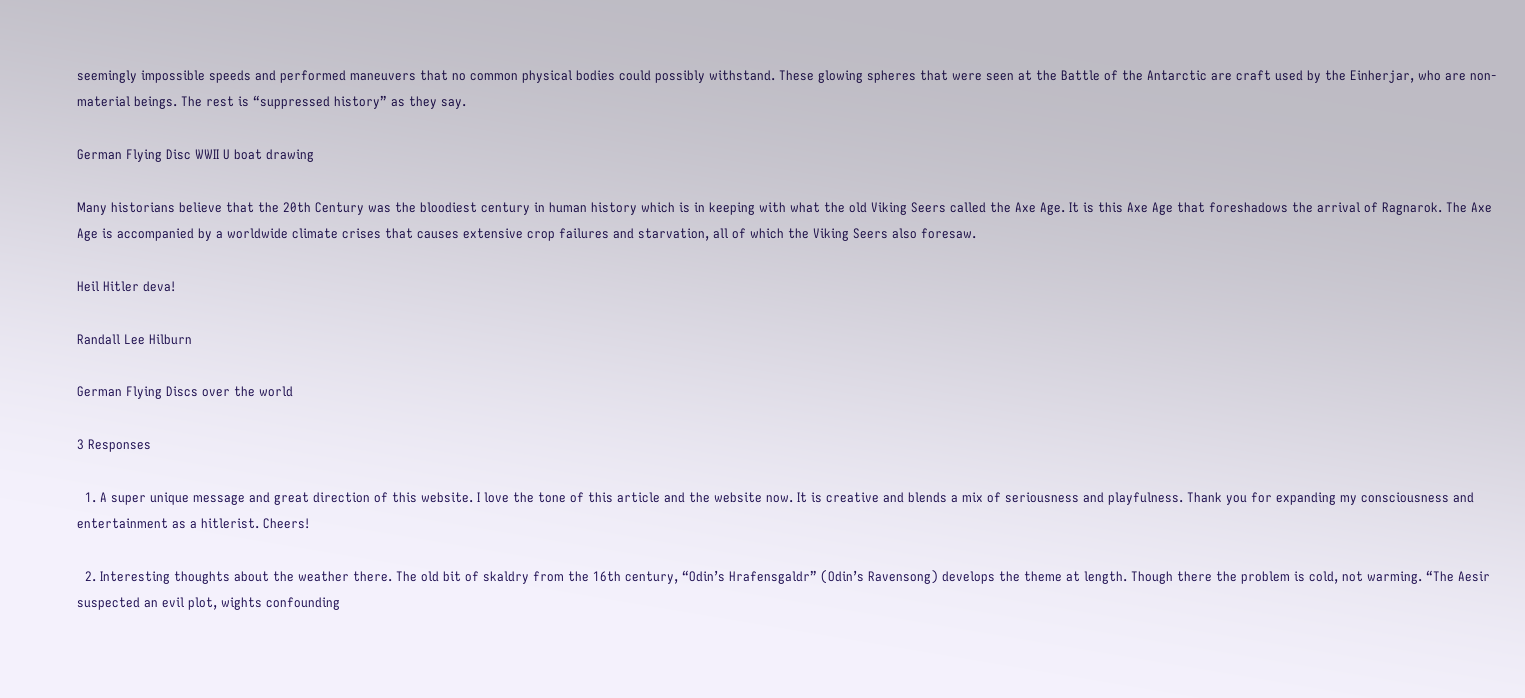seemingly impossible speeds and performed maneuvers that no common physical bodies could possibly withstand. These glowing spheres that were seen at the Battle of the Antarctic are craft used by the Einherjar, who are non-material beings. The rest is “suppressed history” as they say.

German Flying Disc WWII U boat drawing

Many historians believe that the 20th Century was the bloodiest century in human history which is in keeping with what the old Viking Seers called the Axe Age. It is this Axe Age that foreshadows the arrival of Ragnarok. The Axe Age is accompanied by a worldwide climate crises that causes extensive crop failures and starvation, all of which the Viking Seers also foresaw.

Heil Hitler deva!

Randall Lee Hilburn

German Flying Discs over the world

3 Responses

  1. A super unique message and great direction of this website. I love the tone of this article and the website now. It is creative and blends a mix of seriousness and playfulness. Thank you for expanding my consciousness and entertainment as a hitlerist. Cheers!

  2. Interesting thoughts about the weather there. The old bit of skaldry from the 16th century, “Odin’s Hrafensgaldr” (Odin’s Ravensong) develops the theme at length. Though there the problem is cold, not warming. “The Aesir suspected an evil plot, wights confounding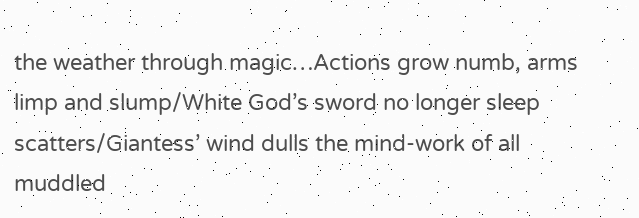the weather through magic…Actions grow numb, arms limp and slump/White God’s sword no longer sleep scatters/Giantess’ wind dulls the mind-work of all muddled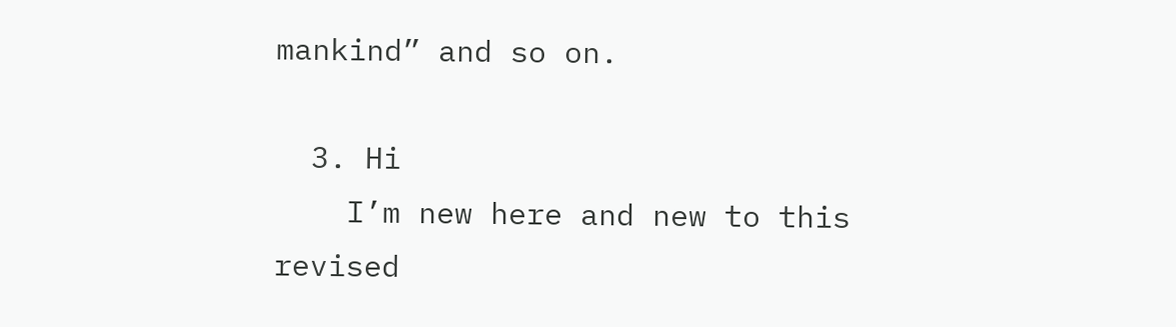mankind” and so on.

  3. Hi
    I’m new here and new to this revised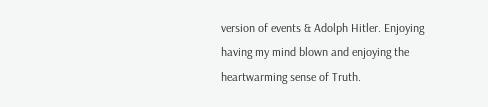version of events & Adolph Hitler. Enjoying having my mind blown and enjoying the heartwarming sense of Truth.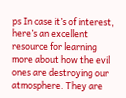ps In case it’s of interest, here’s an excellent resource for learning more about how the evil ones are destroying our atmosphere. They are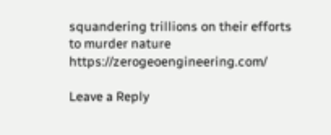squandering trillions on their efforts to murder nature https://zerogeoengineering.com/

Leave a Reply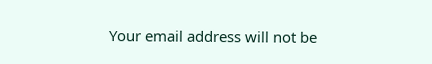Your email address will not be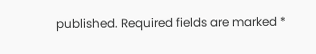published. Required fields are marked *